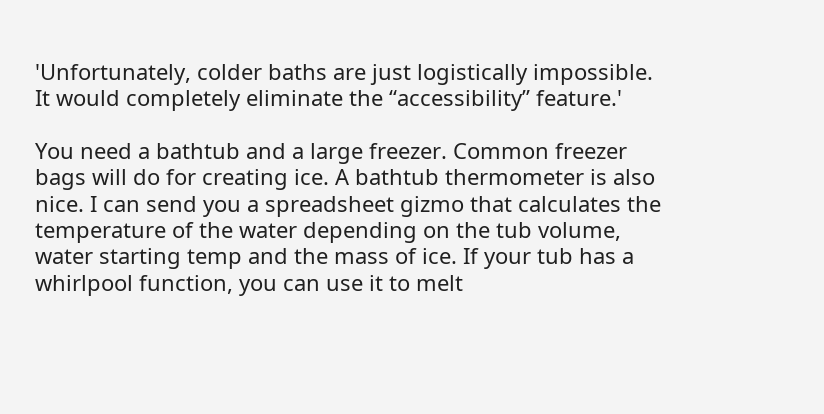'Unfortunately, colder baths are just logistically impossible. It would completely eliminate the “accessibility” feature.'

You need a bathtub and a large freezer. Common freezer bags will do for creating ice. A bathtub thermometer is also nice. I can send you a spreadsheet gizmo that calculates the temperature of the water depending on the tub volume, water starting temp and the mass of ice. If your tub has a whirlpool function, you can use it to melt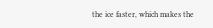the ice faster, which makes the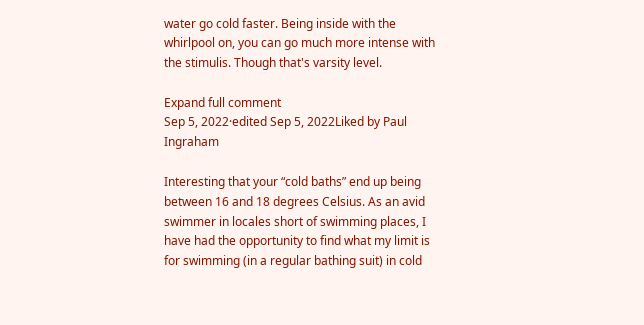water go cold faster. Being inside with the whirlpool on, you can go much more intense with the stimulis. Though that's varsity level.

Expand full comment
Sep 5, 2022·edited Sep 5, 2022Liked by Paul Ingraham

Interesting that your “cold baths” end up being between 16 and 18 degrees Celsius. As an avid swimmer in locales short of swimming places, I have had the opportunity to find what my limit is for swimming (in a regular bathing suit) in cold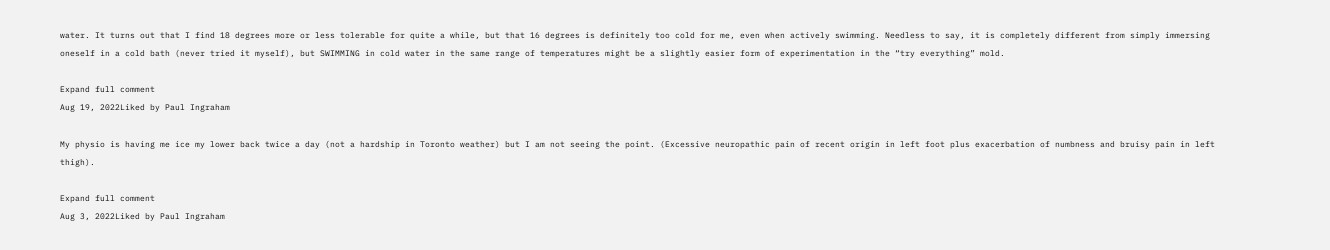water. It turns out that I find 18 degrees more or less tolerable for quite a while, but that 16 degrees is definitely too cold for me, even when actively swimming. Needless to say, it is completely different from simply immersing oneself in a cold bath (never tried it myself), but SWIMMING in cold water in the same range of temperatures might be a slightly easier form of experimentation in the “try everything” mold.

Expand full comment
Aug 19, 2022Liked by Paul Ingraham

My physio is having me ice my lower back twice a day (not a hardship in Toronto weather) but I am not seeing the point. (Excessive neuropathic pain of recent origin in left foot plus exacerbation of numbness and bruisy pain in left thigh).

Expand full comment
Aug 3, 2022Liked by Paul Ingraham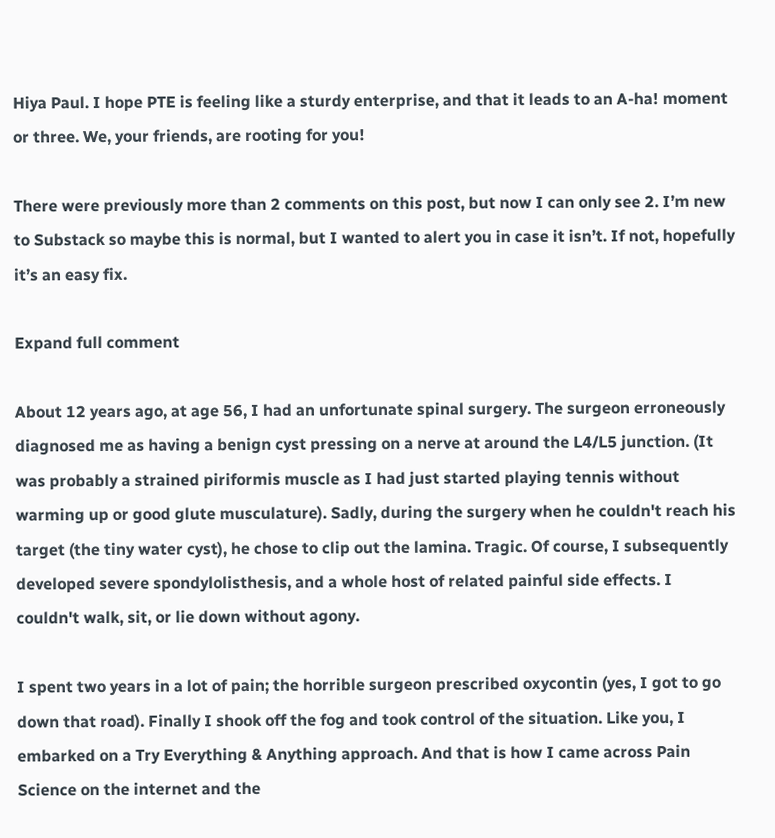Hiya Paul. I hope PTE is feeling like a sturdy enterprise, and that it leads to an A-ha! moment or three. We, your friends, are rooting for you!

There were previously more than 2 comments on this post, but now I can only see 2. I’m new to Substack so maybe this is normal, but I wanted to alert you in case it isn’t. If not, hopefully it’s an easy fix.

Expand full comment

About 12 years ago, at age 56, I had an unfortunate spinal surgery. The surgeon erroneously diagnosed me as having a benign cyst pressing on a nerve at around the L4/L5 junction. (It was probably a strained piriformis muscle as I had just started playing tennis without warming up or good glute musculature). Sadly, during the surgery when he couldn't reach his target (the tiny water cyst), he chose to clip out the lamina. Tragic. Of course, I subsequently developed severe spondylolisthesis, and a whole host of related painful side effects. I couldn't walk, sit, or lie down without agony.

I spent two years in a lot of pain; the horrible surgeon prescribed oxycontin (yes, I got to go down that road). Finally I shook off the fog and took control of the situation. Like you, I embarked on a Try Everything & Anything approach. And that is how I came across Pain Science on the internet and the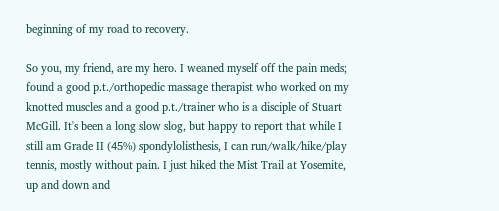beginning of my road to recovery.

So you, my friend, are my hero. I weaned myself off the pain meds; found a good p.t./orthopedic massage therapist who worked on my knotted muscles and a good p.t./trainer who is a disciple of Stuart McGill. It's been a long slow slog, but happy to report that while I still am Grade II (45%) spondylolisthesis, I can run/walk/hike/play tennis, mostly without pain. I just hiked the Mist Trail at Yosemite, up and down and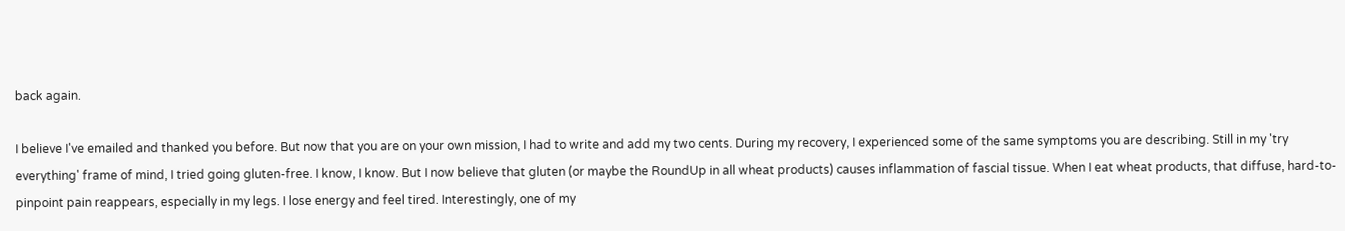back again.

I believe I've emailed and thanked you before. But now that you are on your own mission, I had to write and add my two cents. During my recovery, I experienced some of the same symptoms you are describing. Still in my 'try everything' frame of mind, I tried going gluten-free. I know, I know. But I now believe that gluten (or maybe the RoundUp in all wheat products) causes inflammation of fascial tissue. When I eat wheat products, that diffuse, hard-to-pinpoint pain reappears, especially in my legs. I lose energy and feel tired. Interestingly, one of my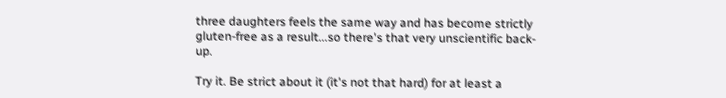three daughters feels the same way and has become strictly gluten-free as a result...so there's that very unscientific back-up.

Try it. Be strict about it (it's not that hard) for at least a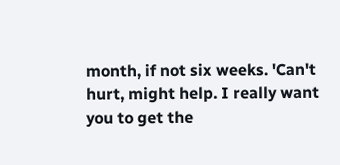month, if not six weeks. 'Can't hurt, might help. I really want you to get the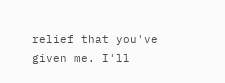relief that you've given me. I'll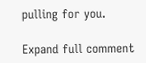pulling for you.

Expand full comment